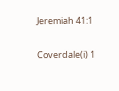Jeremiah 41:1

Coverdale(i) 1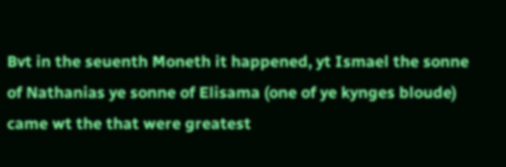Bvt in the seuenth Moneth it happened, yt Ismael the sonne of Nathanias ye sonne of Elisama (one of ye kynges bloude) came wt the that were greatest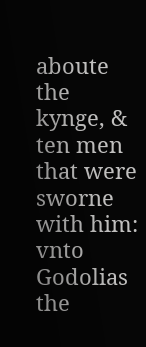aboute the kynge, & ten men that were sworne with him: vnto Godolias the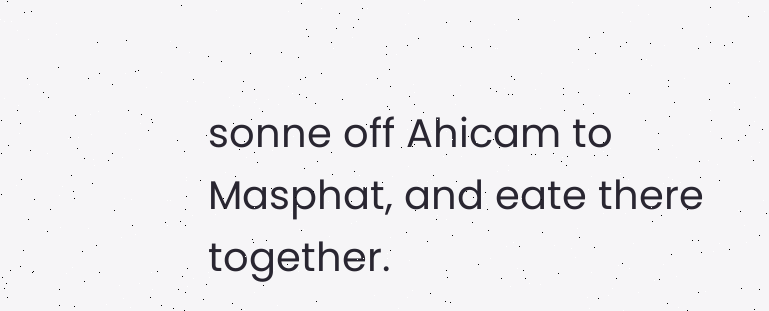sonne off Ahicam to Masphat, and eate there together.